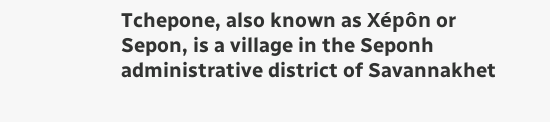Tchepone, also known as Xépôn or Sepon, is a village in the Seponh administrative district of Savannakhet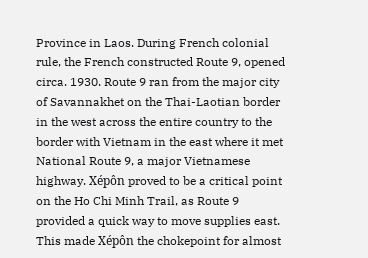Province in Laos. During French colonial rule, the French constructed Route 9, opened circa. 1930. Route 9 ran from the major city of Savannakhet on the Thai-Laotian border in the west across the entire country to the border with Vietnam in the east where it met National Route 9, a major Vietnamese highway. Xépôn proved to be a critical point on the Ho Chi Minh Trail, as Route 9 provided a quick way to move supplies east. This made Xépôn the chokepoint for almost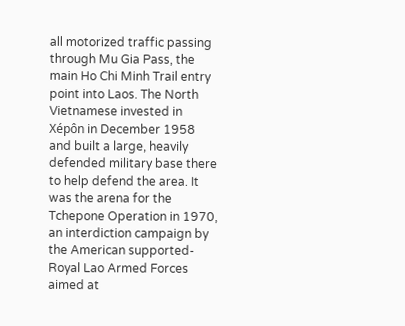all motorized traffic passing through Mu Gia Pass, the main Ho Chi Minh Trail entry point into Laos. The North Vietnamese invested in Xépôn in December 1958 and built a large, heavily defended military base there to help defend the area. It was the arena for the Tchepone Operation in 1970, an interdiction campaign by the American supported-Royal Lao Armed Forces aimed at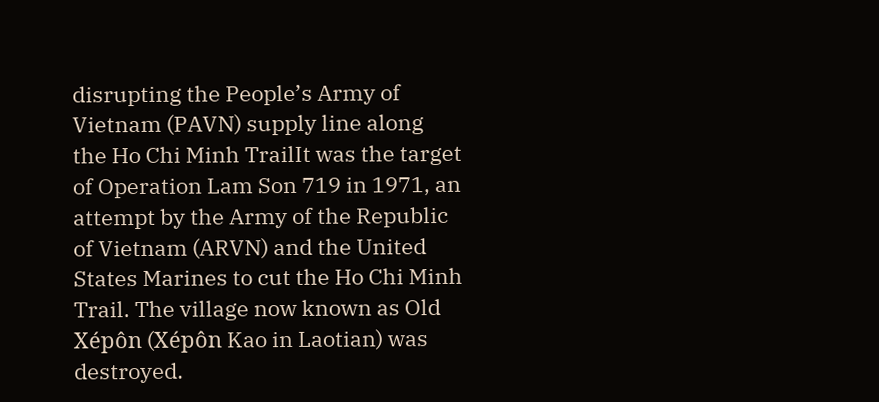disrupting the People’s Army of Vietnam (PAVN) supply line along the Ho Chi Minh TrailIt was the target of Operation Lam Son 719 in 1971, an attempt by the Army of the Republic of Vietnam (ARVN) and the United States Marines to cut the Ho Chi Minh Trail. The village now known as Old Xépôn (Xépôn Kao in Laotian) was destroyed.